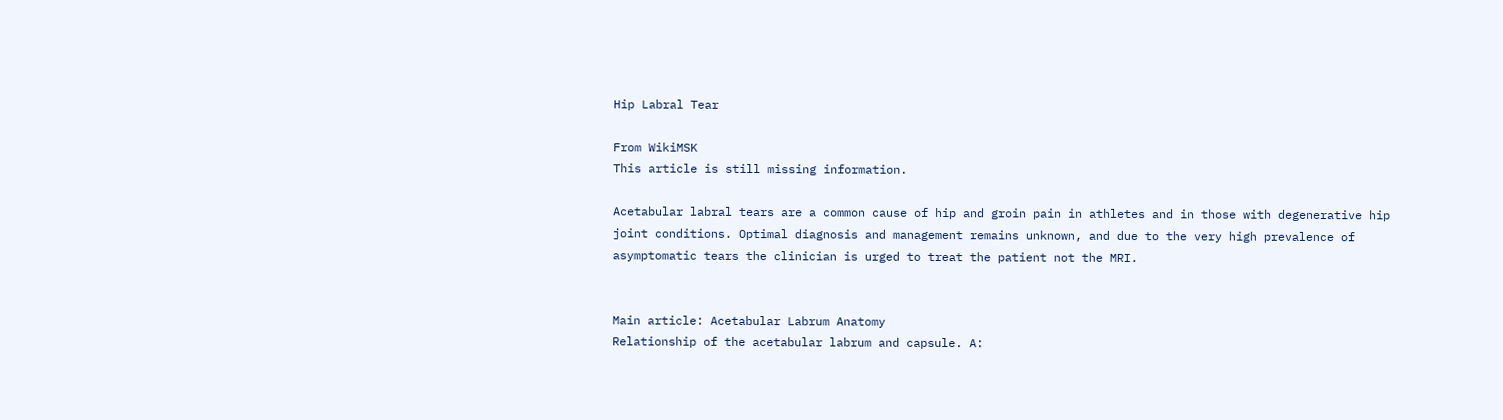Hip Labral Tear

From WikiMSK
This article is still missing information.

Acetabular labral tears are a common cause of hip and groin pain in athletes and in those with degenerative hip joint conditions. Optimal diagnosis and management remains unknown, and due to the very high prevalence of asymptomatic tears the clinician is urged to treat the patient not the MRI.


Main article: Acetabular Labrum Anatomy
Relationship of the acetabular labrum and capsule. A: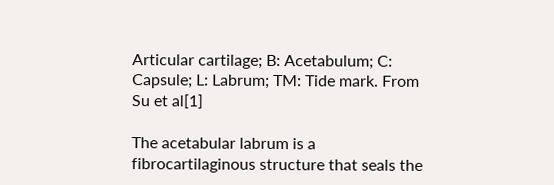Articular cartilage; B: Acetabulum; C: Capsule; L: Labrum; TM: Tide mark. From Su et al[1]

The acetabular labrum is a fibrocartilaginous structure that seals the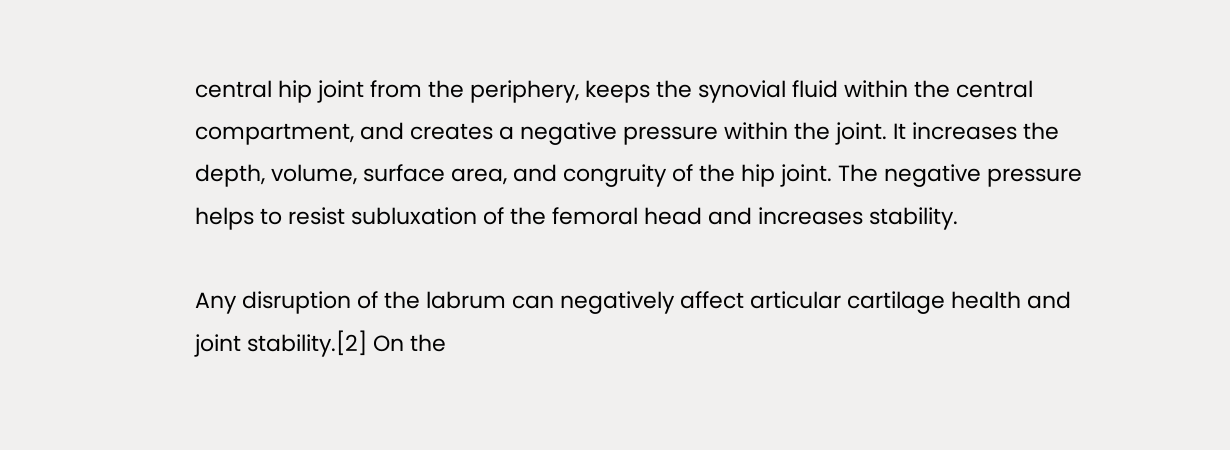central hip joint from the periphery, keeps the synovial fluid within the central compartment, and creates a negative pressure within the joint. It increases the depth, volume, surface area, and congruity of the hip joint. The negative pressure helps to resist subluxation of the femoral head and increases stability.

Any disruption of the labrum can negatively affect articular cartilage health and joint stability.[2] On the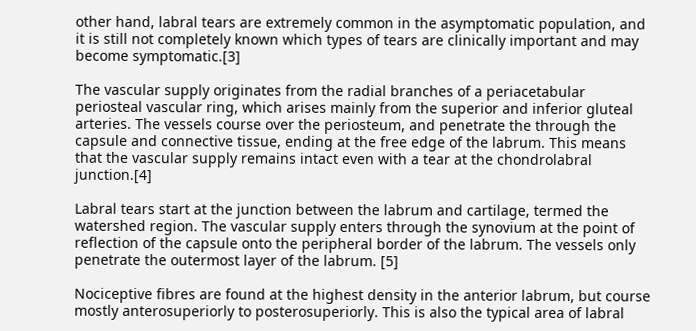other hand, labral tears are extremely common in the asymptomatic population, and it is still not completely known which types of tears are clinically important and may become symptomatic.[3]

The vascular supply originates from the radial branches of a periacetabular periosteal vascular ring, which arises mainly from the superior and inferior gluteal arteries. The vessels course over the periosteum, and penetrate the through the capsule and connective tissue, ending at the free edge of the labrum. This means that the vascular supply remains intact even with a tear at the chondrolabral junction.[4]

Labral tears start at the junction between the labrum and cartilage, termed the watershed region. The vascular supply enters through the synovium at the point of reflection of the capsule onto the peripheral border of the labrum. The vessels only penetrate the outermost layer of the labrum. [5]

Nociceptive fibres are found at the highest density in the anterior labrum, but course mostly anterosuperiorly to posterosuperiorly. This is also the typical area of labral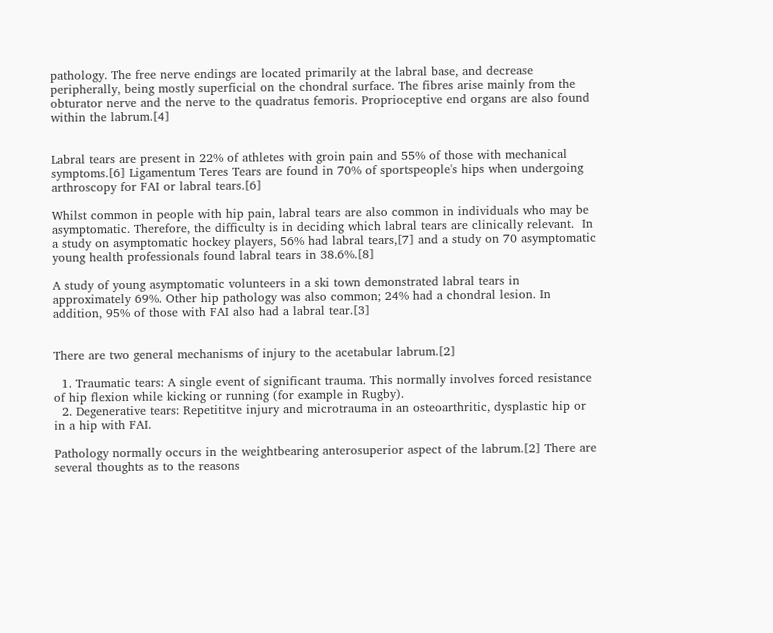pathology. The free nerve endings are located primarily at the labral base, and decrease peripherally, being mostly superficial on the chondral surface. The fibres arise mainly from the obturator nerve and the nerve to the quadratus femoris. Proprioceptive end organs are also found within the labrum.[4]


Labral tears are present in 22% of athletes with groin pain and 55% of those with mechanical symptoms.[6] Ligamentum Teres Tears are found in 70% of sportspeople's hips when undergoing arthroscopy for FAI or labral tears.[6]

Whilst common in people with hip pain, labral tears are also common in individuals who may be asymptomatic. Therefore, the difficulty is in deciding which labral tears are clinically relevant.  In a study on asymptomatic hockey players, 56% had labral tears,[7] and a study on 70 asymptomatic young health professionals found labral tears in 38.6%.[8]

A study of young asymptomatic volunteers in a ski town demonstrated labral tears in approximately 69%. Other hip pathology was also common; 24% had a chondral lesion. In addition, 95% of those with FAI also had a labral tear.[3]


There are two general mechanisms of injury to the acetabular labrum.[2]

  1. Traumatic tears: A single event of significant trauma. This normally involves forced resistance of hip flexion while kicking or running (for example in Rugby).
  2. Degenerative tears: Repetititve injury and microtrauma in an osteoarthritic, dysplastic hip or in a hip with FAI.

Pathology normally occurs in the weightbearing anterosuperior aspect of the labrum.[2] There are several thoughts as to the reasons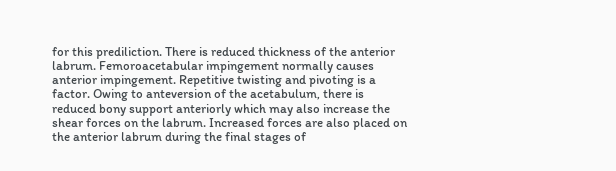for this prediliction. There is reduced thickness of the anterior labrum. Femoroacetabular impingement normally causes anterior impingement. Repetitive twisting and pivoting is a factor. Owing to anteversion of the acetabulum, there is reduced bony support anteriorly which may also increase the shear forces on the labrum. Increased forces are also placed on the anterior labrum during the final stages of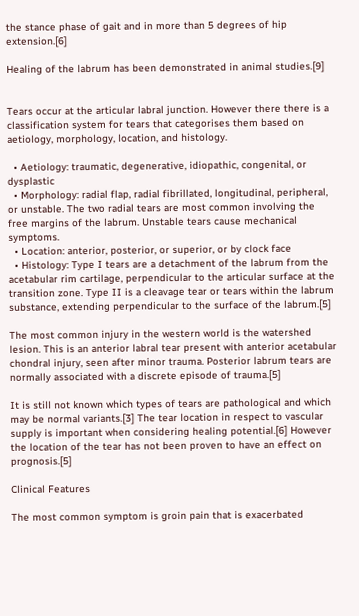the stance phase of gait and in more than 5 degrees of hip extension.[6]

Healing of the labrum has been demonstrated in animal studies.[9]


Tears occur at the articular labral junction. However there there is a classification system for tears that categorises them based on aetiology, morphology, location, and histology.

  • Aetiology: traumatic, degenerative, idiopathic, congenital, or dysplastic
  • Morphology: radial flap, radial fibrillated, longitudinal, peripheral, or unstable. The two radial tears are most common involving the free margins of the labrum. Unstable tears cause mechanical symptoms.
  • Location: anterior, posterior, or superior, or by clock face
  • Histology: Type I tears are a detachment of the labrum from the acetabular rim cartilage, perpendicular to the articular surface at the transition zone. Type II is a cleavage tear or tears within the labrum substance, extending perpendicular to the surface of the labrum.[5]

The most common injury in the western world is the watershed lesion. This is an anterior labral tear present with anterior acetabular chondral injury, seen after minor trauma. Posterior labrum tears are normally associated with a discrete episode of trauma.[5]

It is still not known which types of tears are pathological and which may be normal variants.[3] The tear location in respect to vascular supply is important when considering healing potential.[6] However the location of the tear has not been proven to have an effect on prognosis.[5]

Clinical Features

The most common symptom is groin pain that is exacerbated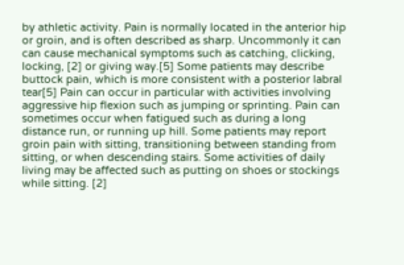by athletic activity. Pain is normally located in the anterior hip or groin, and is often described as sharp. Uncommonly it can can cause mechanical symptoms such as catching, clicking, locking, [2] or giving way.[5] Some patients may describe buttock pain, which is more consistent with a posterior labral tear[5] Pain can occur in particular with activities involving aggressive hip flexion such as jumping or sprinting. Pain can sometimes occur when fatigued such as during a long distance run, or running up hill. Some patients may report groin pain with sitting, transitioning between standing from sitting, or when descending stairs. Some activities of daily living may be affected such as putting on shoes or stockings while sitting. [2]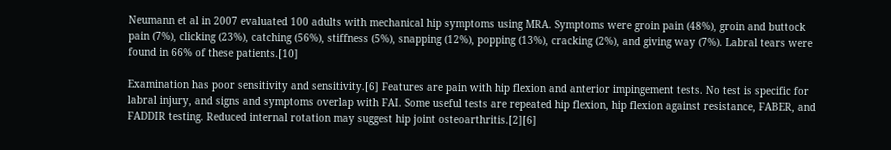Neumann et al in 2007 evaluated 100 adults with mechanical hip symptoms using MRA. Symptoms were groin pain (48%), groin and buttock pain (7%), clicking (23%), catching (56%), stiffness (5%), snapping (12%), popping (13%), cracking (2%), and giving way (7%). Labral tears were found in 66% of these patients.[10]

Examination has poor sensitivity and sensitivity.[6] Features are pain with hip flexion and anterior impingement tests. No test is specific for labral injury, and signs and symptoms overlap with FAI. Some useful tests are repeated hip flexion, hip flexion against resistance, FABER, and FADDIR testing. Reduced internal rotation may suggest hip joint osteoarthritis.[2][6]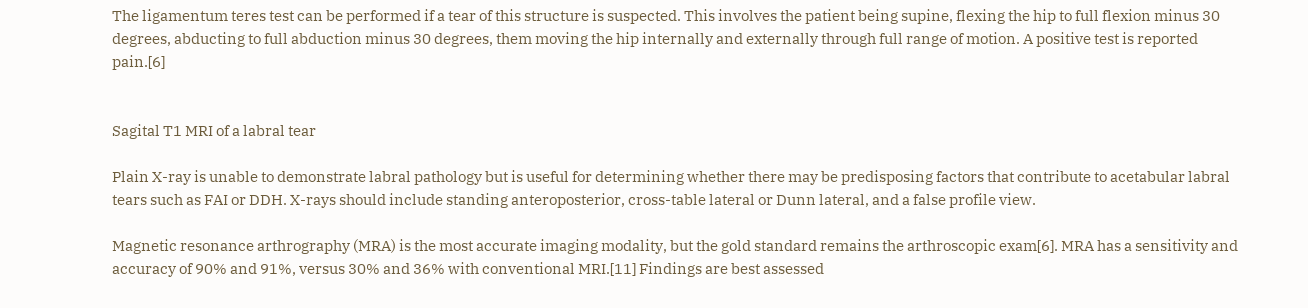The ligamentum teres test can be performed if a tear of this structure is suspected. This involves the patient being supine, flexing the hip to full flexion minus 30 degrees, abducting to full abduction minus 30 degrees, them moving the hip internally and externally through full range of motion. A positive test is reported pain.[6]


Sagital T1 MRI of a labral tear

Plain X-ray is unable to demonstrate labral pathology but is useful for determining whether there may be predisposing factors that contribute to acetabular labral tears such as FAI or DDH. X-rays should include standing anteroposterior, cross-table lateral or Dunn lateral, and a false profile view.

Magnetic resonance arthrography (MRA) is the most accurate imaging modality, but the gold standard remains the arthroscopic exam[6]. MRA has a sensitivity and accuracy of 90% and 91%, versus 30% and 36% with conventional MRI.[11] Findings are best assessed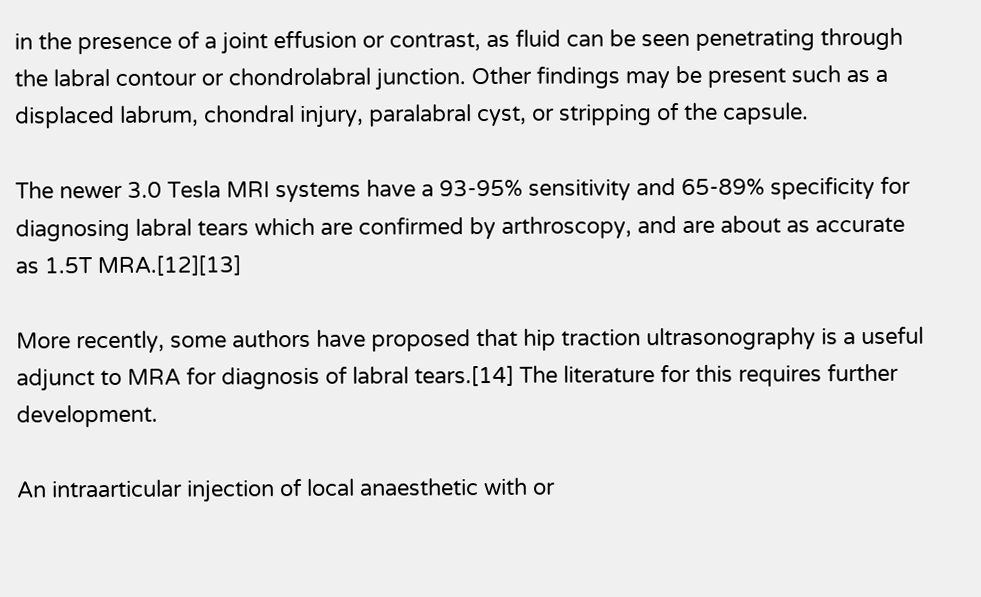in the presence of a joint effusion or contrast, as fluid can be seen penetrating through the labral contour or chondrolabral junction. Other findings may be present such as a displaced labrum, chondral injury, paralabral cyst, or stripping of the capsule.

The newer 3.0 Tesla MRI systems have a 93-95% sensitivity and 65-89% specificity for diagnosing labral tears which are confirmed by arthroscopy, and are about as accurate as 1.5T MRA.[12][13]

More recently, some authors have proposed that hip traction ultrasonography is a useful adjunct to MRA for diagnosis of labral tears.[14] The literature for this requires further development.

An intraarticular injection of local anaesthetic with or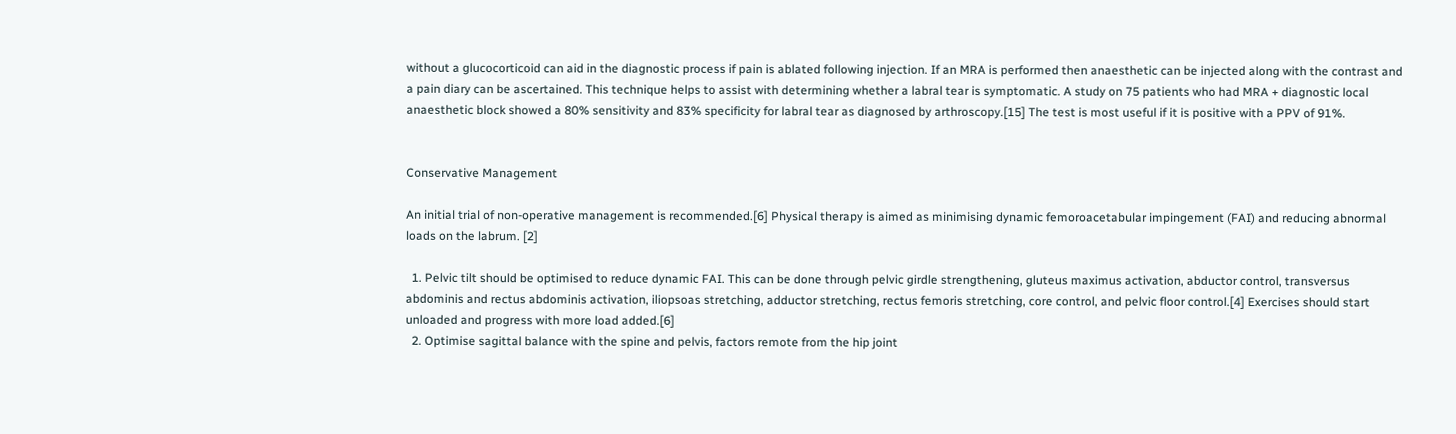without a glucocorticoid can aid in the diagnostic process if pain is ablated following injection. If an MRA is performed then anaesthetic can be injected along with the contrast and a pain diary can be ascertained. This technique helps to assist with determining whether a labral tear is symptomatic. A study on 75 patients who had MRA + diagnostic local anaesthetic block showed a 80% sensitivity and 83% specificity for labral tear as diagnosed by arthroscopy.[15] The test is most useful if it is positive with a PPV of 91%.


Conservative Management

An initial trial of non-operative management is recommended.[6] Physical therapy is aimed as minimising dynamic femoroacetabular impingement (FAI) and reducing abnormal loads on the labrum. [2]

  1. Pelvic tilt should be optimised to reduce dynamic FAI. This can be done through pelvic girdle strengthening, gluteus maximus activation, abductor control, transversus abdominis and rectus abdominis activation, iliopsoas stretching, adductor stretching, rectus femoris stretching, core control, and pelvic floor control.[4] Exercises should start unloaded and progress with more load added.[6]
  2. Optimise sagittal balance with the spine and pelvis, factors remote from the hip joint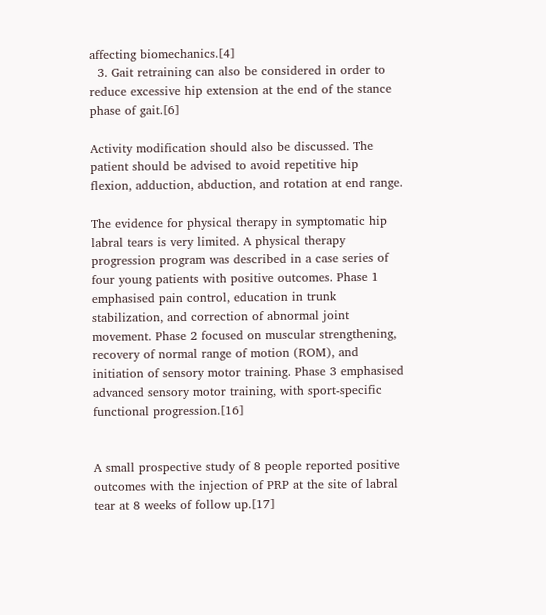affecting biomechanics.[4]
  3. Gait retraining can also be considered in order to reduce excessive hip extension at the end of the stance phase of gait.[6]

Activity modification should also be discussed. The patient should be advised to avoid repetitive hip flexion, adduction, abduction, and rotation at end range.

The evidence for physical therapy in symptomatic hip labral tears is very limited. A physical therapy progression program was described in a case series of four young patients with positive outcomes. Phase 1 emphasised pain control, education in trunk stabilization, and correction of abnormal joint movement. Phase 2 focused on muscular strengthening, recovery of normal range of motion (ROM), and initiation of sensory motor training. Phase 3 emphasised advanced sensory motor training, with sport-specific functional progression.[16]


A small prospective study of 8 people reported positive outcomes with the injection of PRP at the site of labral tear at 8 weeks of follow up.[17]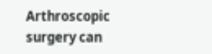Arthroscopic surgery can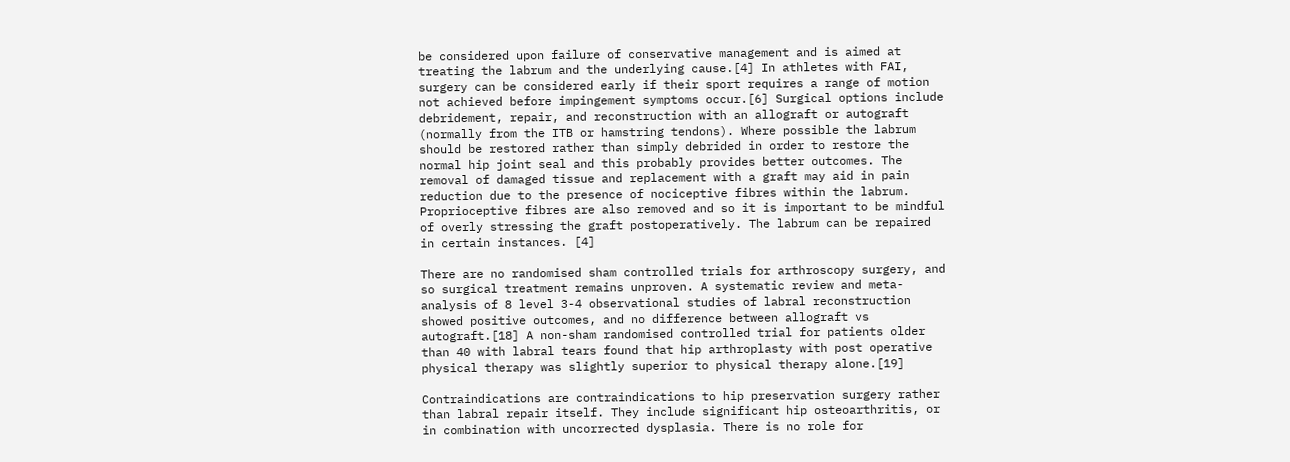be considered upon failure of conservative management and is aimed at treating the labrum and the underlying cause.[4] In athletes with FAI, surgery can be considered early if their sport requires a range of motion not achieved before impingement symptoms occur.[6] Surgical options include debridement, repair, and reconstruction with an allograft or autograft (normally from the ITB or hamstring tendons). Where possible the labrum should be restored rather than simply debrided in order to restore the normal hip joint seal and this probably provides better outcomes. The removal of damaged tissue and replacement with a graft may aid in pain reduction due to the presence of nociceptive fibres within the labrum. Proprioceptive fibres are also removed and so it is important to be mindful of overly stressing the graft postoperatively. The labrum can be repaired in certain instances. [4]

There are no randomised sham controlled trials for arthroscopy surgery, and so surgical treatment remains unproven. A systematic review and meta-analysis of 8 level 3-4 observational studies of labral reconstruction showed positive outcomes, and no difference between allograft vs autograft.[18] A non-sham randomised controlled trial for patients older than 40 with labral tears found that hip arthroplasty with post operative physical therapy was slightly superior to physical therapy alone.[19]

Contraindications are contraindications to hip preservation surgery rather than labral repair itself. They include significant hip osteoarthritis, or in combination with uncorrected dysplasia. There is no role for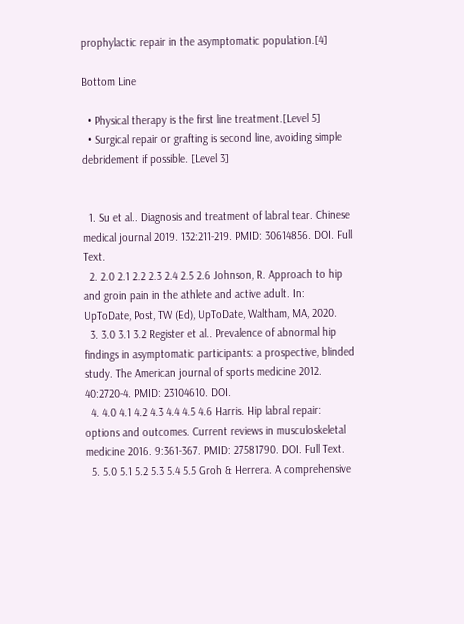prophylactic repair in the asymptomatic population.[4]

Bottom Line

  • Physical therapy is the first line treatment.[Level 5]
  • Surgical repair or grafting is second line, avoiding simple debridement if possible. [Level 3]


  1. Su et al.. Diagnosis and treatment of labral tear. Chinese medical journal 2019. 132:211-219. PMID: 30614856. DOI. Full Text.
  2. 2.0 2.1 2.2 2.3 2.4 2.5 2.6 Johnson, R. Approach to hip and groin pain in the athlete and active adult. In: UpToDate, Post, TW (Ed), UpToDate, Waltham, MA, 2020.
  3. 3.0 3.1 3.2 Register et al.. Prevalence of abnormal hip findings in asymptomatic participants: a prospective, blinded study. The American journal of sports medicine 2012. 40:2720-4. PMID: 23104610. DOI.
  4. 4.0 4.1 4.2 4.3 4.4 4.5 4.6 Harris. Hip labral repair: options and outcomes. Current reviews in musculoskeletal medicine 2016. 9:361-367. PMID: 27581790. DOI. Full Text.
  5. 5.0 5.1 5.2 5.3 5.4 5.5 Groh & Herrera. A comprehensive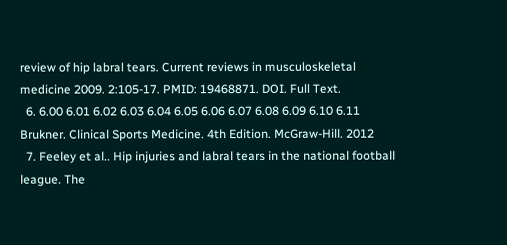review of hip labral tears. Current reviews in musculoskeletal medicine 2009. 2:105-17. PMID: 19468871. DOI. Full Text.
  6. 6.00 6.01 6.02 6.03 6.04 6.05 6.06 6.07 6.08 6.09 6.10 6.11 Brukner. Clinical Sports Medicine. 4th Edition. McGraw-Hill. 2012
  7. Feeley et al.. Hip injuries and labral tears in the national football league. The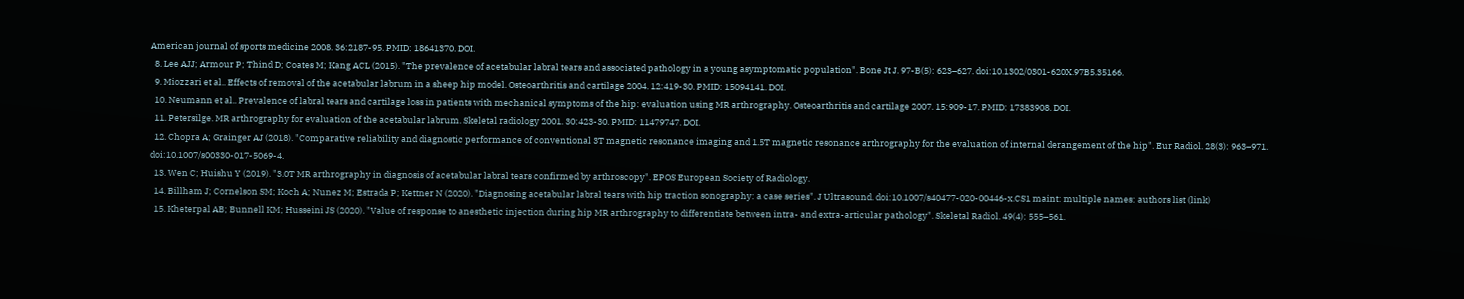American journal of sports medicine 2008. 36:2187-95. PMID: 18641370. DOI.
  8. Lee AJJ; Armour P; Thind D; Coates M; Kang ACL (2015). "The prevalence of acetabular labral tears and associated pathology in a young asymptomatic population". Bone Jt J. 97-B(5): 623–627. doi:10.1302/0301-620X.97B5.35166.
  9. Miozzari et al.. Effects of removal of the acetabular labrum in a sheep hip model. Osteoarthritis and cartilage 2004. 12:419-30. PMID: 15094141. DOI.
  10. Neumann et al.. Prevalence of labral tears and cartilage loss in patients with mechanical symptoms of the hip: evaluation using MR arthrography. Osteoarthritis and cartilage 2007. 15:909-17. PMID: 17383908. DOI.
  11. Petersilge. MR arthrography for evaluation of the acetabular labrum. Skeletal radiology 2001. 30:423-30. PMID: 11479747. DOI.
  12. Chopra A; Grainger AJ (2018). "Comparative reliability and diagnostic performance of conventional 3T magnetic resonance imaging and 1.5T magnetic resonance arthrography for the evaluation of internal derangement of the hip". Eur Radiol. 28(3): 963–971. doi:10.1007/s00330-017-5069-4.
  13. Wen C; Huishu Y (2019). "3.0T MR arthrography in diagnosis of acetabular labral tears confirmed by arthroscopy". EPOS European Society of Radiology.
  14. Billham J; Cornelson SM; Koch A; Nunez M; Estrada P; Kettner N (2020). "Diagnosing acetabular labral tears with hip traction sonography: a case series". J Ultrasound. doi:10.1007/s40477-020-00446-x.CS1 maint: multiple names: authors list (link)
  15. Kheterpal AB; Bunnell KM; Husseini JS (2020). "Value of response to anesthetic injection during hip MR arthrography to differentiate between intra- and extra-articular pathology". Skeletal Radiol. 49(4): 555–561.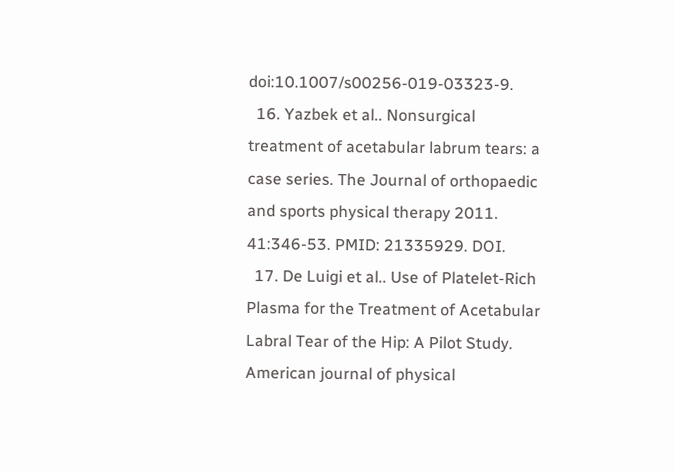doi:10.1007/s00256-019-03323-9.
  16. Yazbek et al.. Nonsurgical treatment of acetabular labrum tears: a case series. The Journal of orthopaedic and sports physical therapy 2011. 41:346-53. PMID: 21335929. DOI.
  17. De Luigi et al.. Use of Platelet-Rich Plasma for the Treatment of Acetabular Labral Tear of the Hip: A Pilot Study. American journal of physical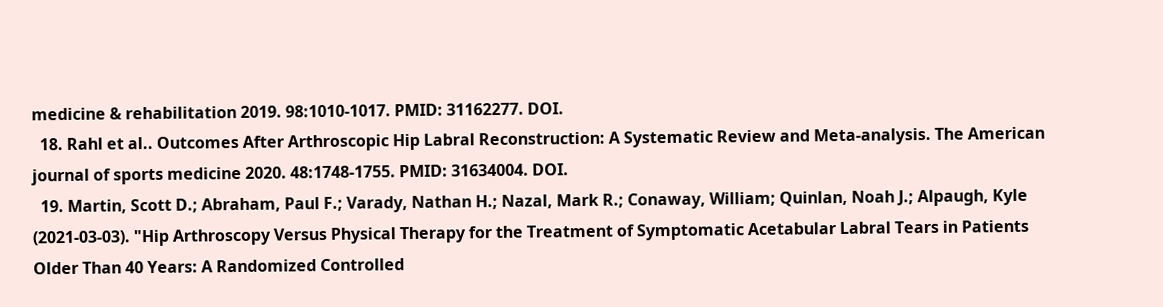medicine & rehabilitation 2019. 98:1010-1017. PMID: 31162277. DOI.
  18. Rahl et al.. Outcomes After Arthroscopic Hip Labral Reconstruction: A Systematic Review and Meta-analysis. The American journal of sports medicine 2020. 48:1748-1755. PMID: 31634004. DOI.
  19. Martin, Scott D.; Abraham, Paul F.; Varady, Nathan H.; Nazal, Mark R.; Conaway, William; Quinlan, Noah J.; Alpaugh, Kyle (2021-03-03). "Hip Arthroscopy Versus Physical Therapy for the Treatment of Symptomatic Acetabular Labral Tears in Patients Older Than 40 Years: A Randomized Controlled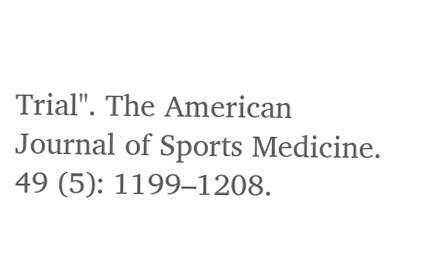Trial". The American Journal of Sports Medicine. 49 (5): 1199–1208.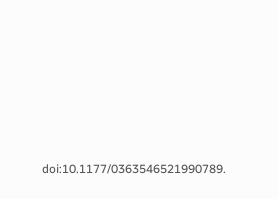doi:10.1177/0363546521990789.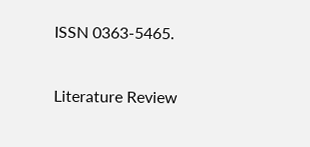ISSN 0363-5465.

Literature Review